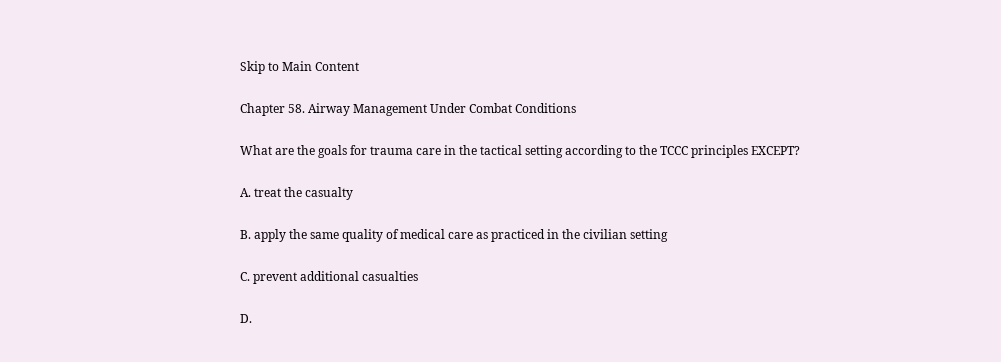Skip to Main Content

Chapter 58. Airway Management Under Combat Conditions

What are the goals for trauma care in the tactical setting according to the TCCC principles EXCEPT?

A. treat the casualty

B. apply the same quality of medical care as practiced in the civilian setting

C. prevent additional casualties

D.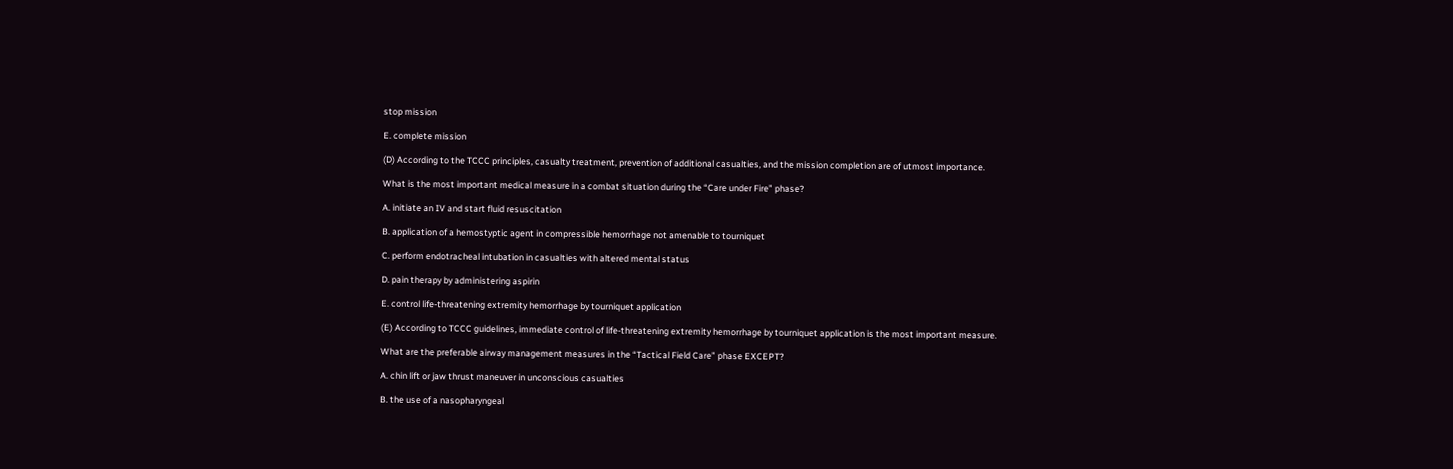stop mission

E. complete mission

(D) According to the TCCC principles, casualty treatment, prevention of additional casualties, and the mission completion are of utmost importance.

What is the most important medical measure in a combat situation during the “Care under Fire” phase?

A. initiate an IV and start fluid resuscitation

B. application of a hemostyptic agent in compressible hemorrhage not amenable to tourniquet

C. perform endotracheal intubation in casualties with altered mental status

D. pain therapy by administering aspirin

E. control life-threatening extremity hemorrhage by tourniquet application

(E) According to TCCC guidelines, immediate control of life-threatening extremity hemorrhage by tourniquet application is the most important measure.

What are the preferable airway management measures in the “Tactical Field Care” phase EXCEPT?

A. chin lift or jaw thrust maneuver in unconscious casualties

B. the use of a nasopharyngeal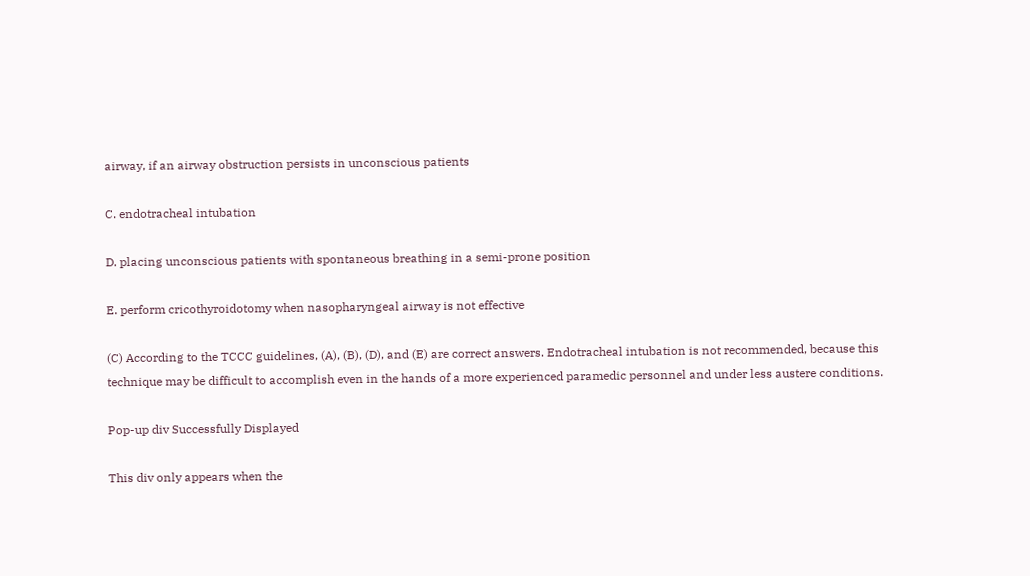airway, if an airway obstruction persists in unconscious patients

C. endotracheal intubation

D. placing unconscious patients with spontaneous breathing in a semi-prone position

E. perform cricothyroidotomy when nasopharyngeal airway is not effective

(C) According to the TCCC guidelines, (A), (B), (D), and (E) are correct answers. Endotracheal intubation is not recommended, because this technique may be difficult to accomplish even in the hands of a more experienced paramedic personnel and under less austere conditions.

Pop-up div Successfully Displayed

This div only appears when the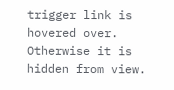trigger link is hovered over. Otherwise it is hidden from view.